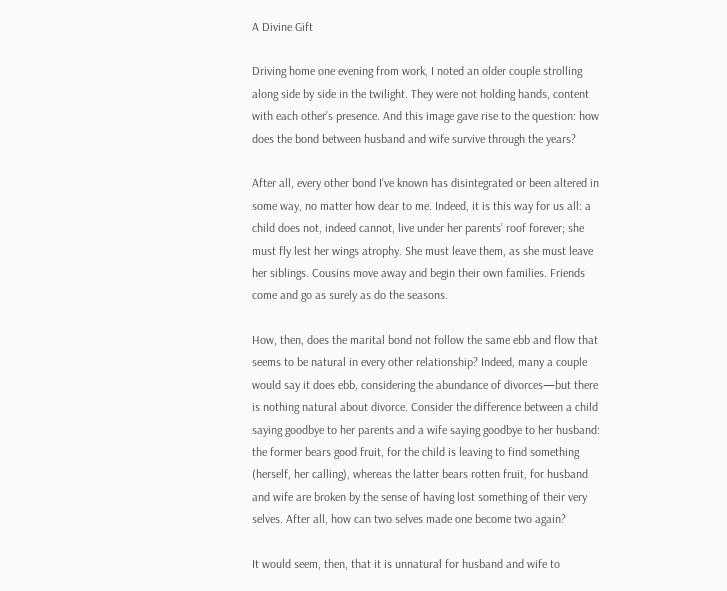A Divine Gift

Driving home one evening from work, I noted an older couple strolling along side by side in the twilight. They were not holding hands, content with each other’s presence. And this image gave rise to the question: how does the bond between husband and wife survive through the years?

After all, every other bond I’ve known has disintegrated or been altered in some way, no matter how dear to me. Indeed, it is this way for us all: a child does not, indeed cannot, live under her parents’ roof forever; she must fly lest her wings atrophy. She must leave them, as she must leave her siblings. Cousins move away and begin their own families. Friends come and go as surely as do the seasons.

How, then, does the marital bond not follow the same ebb and flow that seems to be natural in every other relationship? Indeed, many a couple would say it does ebb, considering the abundance of divorces—but there is nothing natural about divorce. Consider the difference between a child saying goodbye to her parents and a wife saying goodbye to her husband: the former bears good fruit, for the child is leaving to find something (herself, her calling), whereas the latter bears rotten fruit, for husband and wife are broken by the sense of having lost something of their very selves. After all, how can two selves made one become two again?

It would seem, then, that it is unnatural for husband and wife to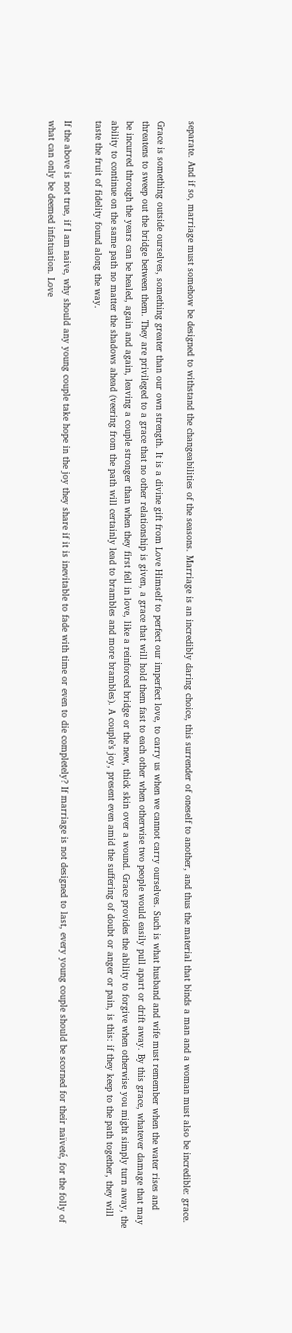separate. And if so, marriage must somehow be designed to withstand the changeabilities of the seasons. Marriage is an incredibly daring choice, this surrender of oneself to another, and thus the material that binds a man and a woman must also be incredible: grace.

Grace is something outside ourselves, something greater than our own strength. It is a divine gift from Love Himself to perfect our imperfect love, to carry us when we cannot carry ourselves. Such is what husband and wife must remember when the water rises and threatens to sweep out the bridge between them. They are privileged to a grace that no other relationship is given, a grace that will hold them fast to each other when otherwise two people would easily pull apart or drift away. By this grace, whatever damage that may be incurred through the years can be healed, again and again, leaving a couple stronger than when they first fell in love, like a reinforced bridge or the new, thick skin over a wound. Grace provides the ability to forgive when otherwise you might simply turn away, the ability to continue on the same path no matter the shadows ahead (veering from the path will certainly lead to brambles and more brambles). A couple’s joy, present even amid the suffering of doubt or anger or pain, is this: if they keep to the path together, they will taste the fruit of fidelity found along the way.

If the above is not true, if I am naive, why should any young couple take hope in the joy they share if it is inevitable to fade with time or even to die completely? If marriage is not designed to last, every young couple should be scorned for their naïveté, for the folly of what can only be deemed infatuation. Love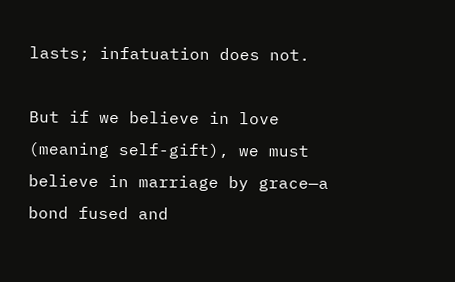lasts; infatuation does not.

But if we believe in love (meaning self-gift), we must believe in marriage by grace—a bond fused and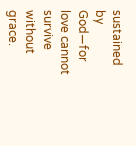sustained by God—for love cannot survive without grace.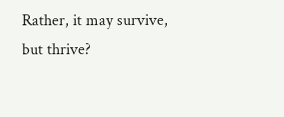Rather, it may survive, but thrive?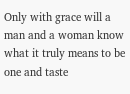Only with grace will a man and a woman know what it truly means to be one and taste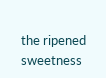the ripened sweetness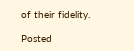of their fidelity.

Posted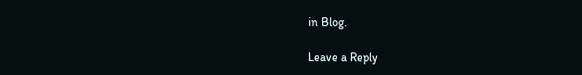in Blog.

Leave a Reply